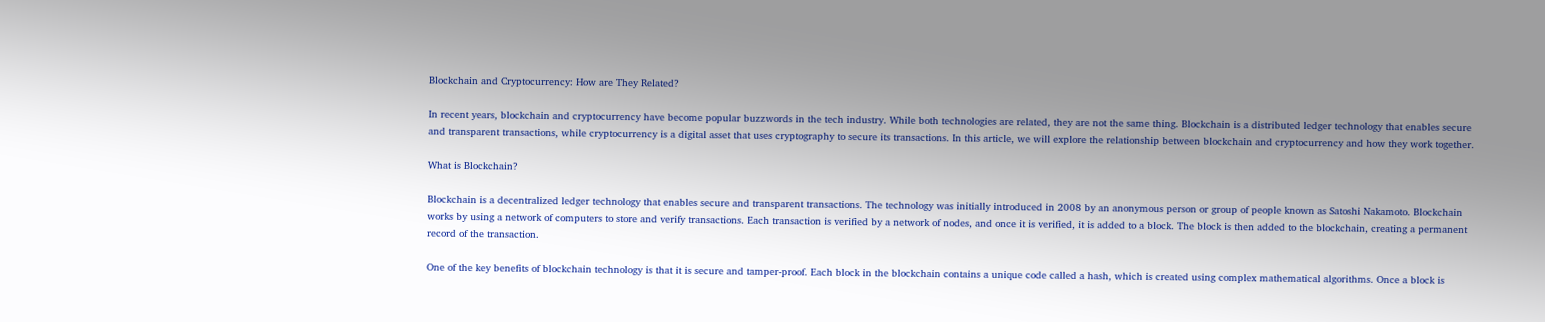Blockchain and Cryptocurrency: How are They Related?

In recent years, blockchain and cryptocurrency have become popular buzzwords in the tech industry. While both technologies are related, they are not the same thing. Blockchain is a distributed ledger technology that enables secure and transparent transactions, while cryptocurrency is a digital asset that uses cryptography to secure its transactions. In this article, we will explore the relationship between blockchain and cryptocurrency and how they work together.

What is Blockchain?

Blockchain is a decentralized ledger technology that enables secure and transparent transactions. The technology was initially introduced in 2008 by an anonymous person or group of people known as Satoshi Nakamoto. Blockchain works by using a network of computers to store and verify transactions. Each transaction is verified by a network of nodes, and once it is verified, it is added to a block. The block is then added to the blockchain, creating a permanent record of the transaction.

One of the key benefits of blockchain technology is that it is secure and tamper-proof. Each block in the blockchain contains a unique code called a hash, which is created using complex mathematical algorithms. Once a block is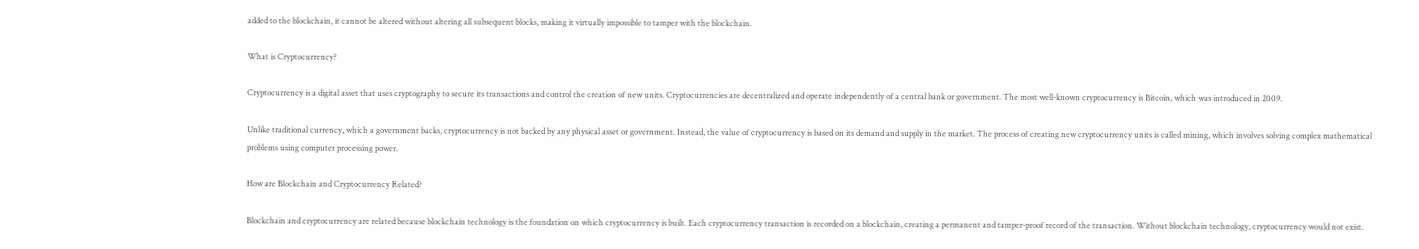added to the blockchain, it cannot be altered without altering all subsequent blocks, making it virtually impossible to tamper with the blockchain.

What is Cryptocurrency?

Cryptocurrency is a digital asset that uses cryptography to secure its transactions and control the creation of new units. Cryptocurrencies are decentralized and operate independently of a central bank or government. The most well-known cryptocurrency is Bitcoin, which was introduced in 2009.

Unlike traditional currency, which a government backs, cryptocurrency is not backed by any physical asset or government. Instead, the value of cryptocurrency is based on its demand and supply in the market. The process of creating new cryptocurrency units is called mining, which involves solving complex mathematical problems using computer processing power.

How are Blockchain and Cryptocurrency Related?

Blockchain and cryptocurrency are related because blockchain technology is the foundation on which cryptocurrency is built. Each cryptocurrency transaction is recorded on a blockchain, creating a permanent and tamper-proof record of the transaction. Without blockchain technology, cryptocurrency would not exist.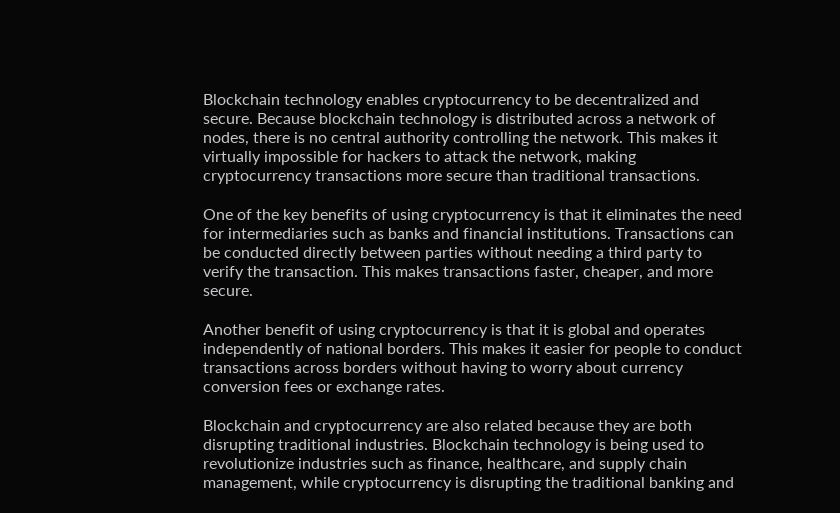Blockchain technology enables cryptocurrency to be decentralized and secure. Because blockchain technology is distributed across a network of nodes, there is no central authority controlling the network. This makes it virtually impossible for hackers to attack the network, making cryptocurrency transactions more secure than traditional transactions.

One of the key benefits of using cryptocurrency is that it eliminates the need for intermediaries such as banks and financial institutions. Transactions can be conducted directly between parties without needing a third party to verify the transaction. This makes transactions faster, cheaper, and more secure.

Another benefit of using cryptocurrency is that it is global and operates independently of national borders. This makes it easier for people to conduct transactions across borders without having to worry about currency conversion fees or exchange rates.

Blockchain and cryptocurrency are also related because they are both disrupting traditional industries. Blockchain technology is being used to revolutionize industries such as finance, healthcare, and supply chain management, while cryptocurrency is disrupting the traditional banking and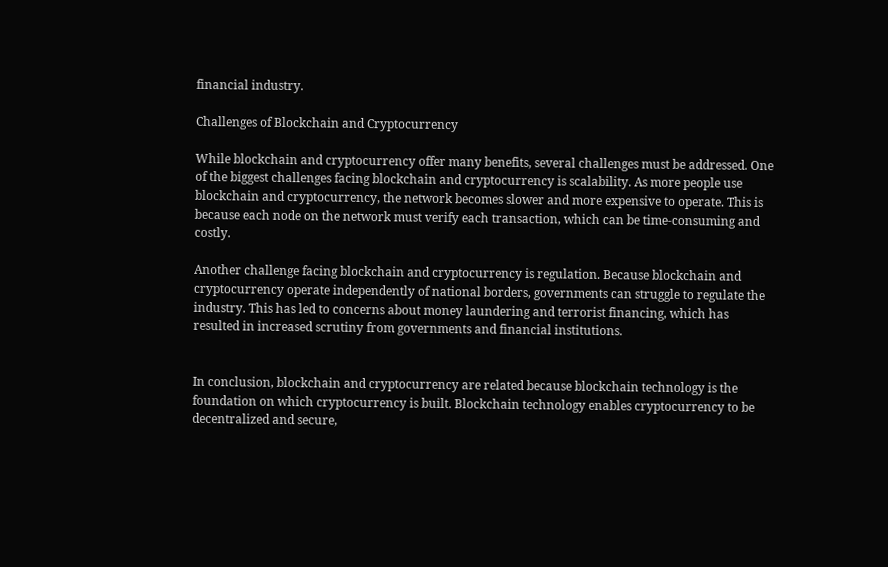financial industry.

Challenges of Blockchain and Cryptocurrency

While blockchain and cryptocurrency offer many benefits, several challenges must be addressed. One of the biggest challenges facing blockchain and cryptocurrency is scalability. As more people use blockchain and cryptocurrency, the network becomes slower and more expensive to operate. This is because each node on the network must verify each transaction, which can be time-consuming and costly.

Another challenge facing blockchain and cryptocurrency is regulation. Because blockchain and cryptocurrency operate independently of national borders, governments can struggle to regulate the industry. This has led to concerns about money laundering and terrorist financing, which has resulted in increased scrutiny from governments and financial institutions.


In conclusion, blockchain and cryptocurrency are related because blockchain technology is the foundation on which cryptocurrency is built. Blockchain technology enables cryptocurrency to be decentralized and secure,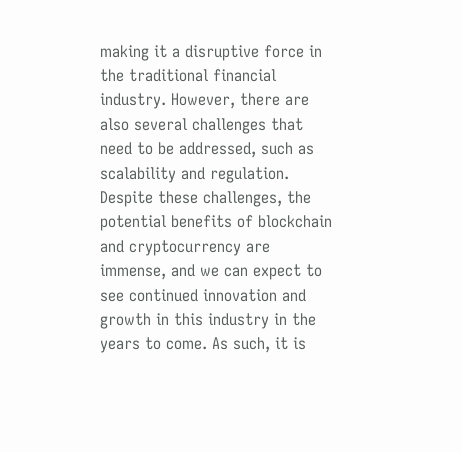making it a disruptive force in the traditional financial industry. However, there are also several challenges that need to be addressed, such as scalability and regulation. Despite these challenges, the potential benefits of blockchain and cryptocurrency are immense, and we can expect to see continued innovation and growth in this industry in the years to come. As such, it is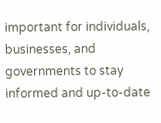important for individuals, businesses, and governments to stay informed and up-to-date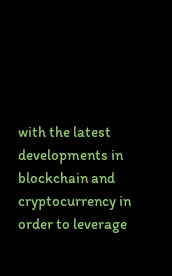with the latest developments in blockchain and cryptocurrency in order to leverage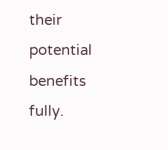their potential benefits fully.